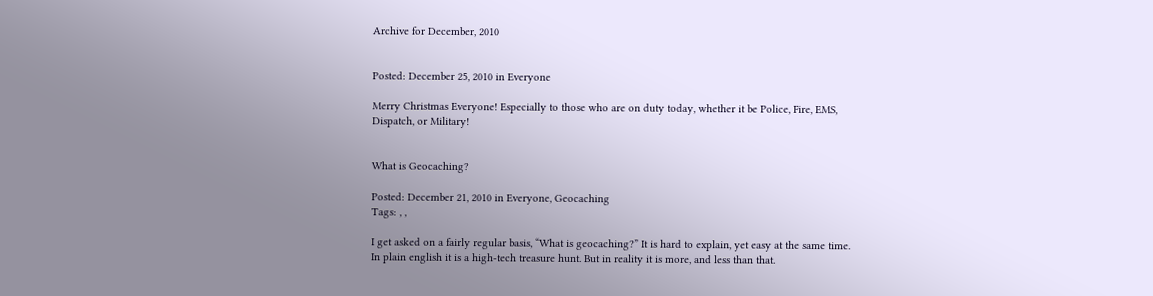Archive for December, 2010


Posted: December 25, 2010 in Everyone

Merry Christmas Everyone! Especially to those who are on duty today, whether it be Police, Fire, EMS, Dispatch, or Military!


What is Geocaching?

Posted: December 21, 2010 in Everyone, Geocaching
Tags: , ,

I get asked on a fairly regular basis, “What is geocaching?” It is hard to explain, yet easy at the same time. In plain english it is a high-tech treasure hunt. But in reality it is more, and less than that.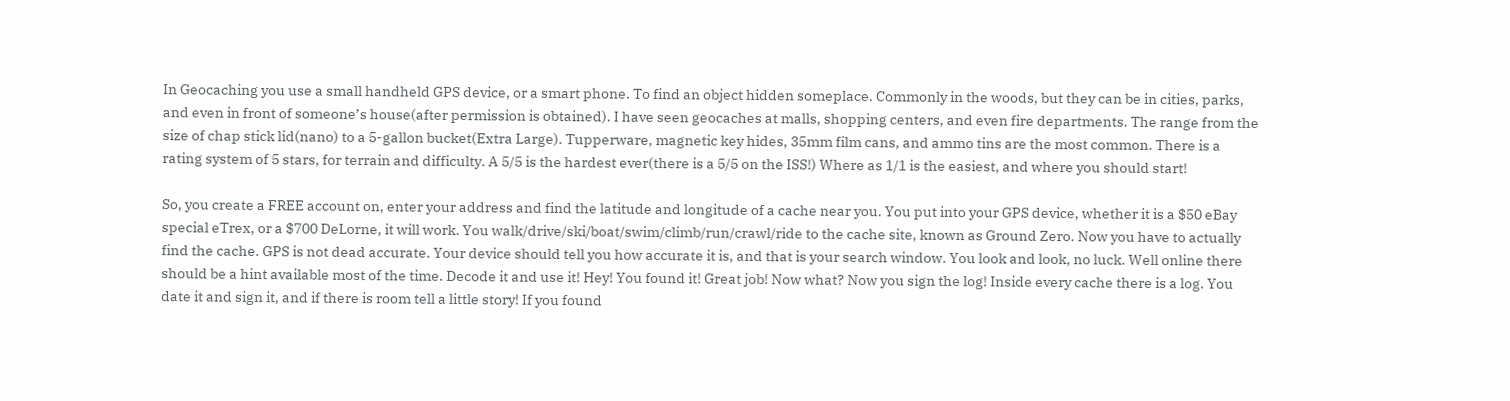In Geocaching you use a small handheld GPS device, or a smart phone. To find an object hidden someplace. Commonly in the woods, but they can be in cities, parks, and even in front of someone’s house(after permission is obtained). I have seen geocaches at malls, shopping centers, and even fire departments. The range from the size of chap stick lid(nano) to a 5-gallon bucket(Extra Large). Tupperware, magnetic key hides, 35mm film cans, and ammo tins are the most common. There is a rating system of 5 stars, for terrain and difficulty. A 5/5 is the hardest ever(there is a 5/5 on the ISS!) Where as 1/1 is the easiest, and where you should start!

So, you create a FREE account on, enter your address and find the latitude and longitude of a cache near you. You put into your GPS device, whether it is a $50 eBay special eTrex, or a $700 DeLorne, it will work. You walk/drive/ski/boat/swim/climb/run/crawl/ride to the cache site, known as Ground Zero. Now you have to actually find the cache. GPS is not dead accurate. Your device should tell you how accurate it is, and that is your search window. You look and look, no luck. Well online there should be a hint available most of the time. Decode it and use it! Hey! You found it! Great job! Now what? Now you sign the log! Inside every cache there is a log. You date it and sign it, and if there is room tell a little story! If you found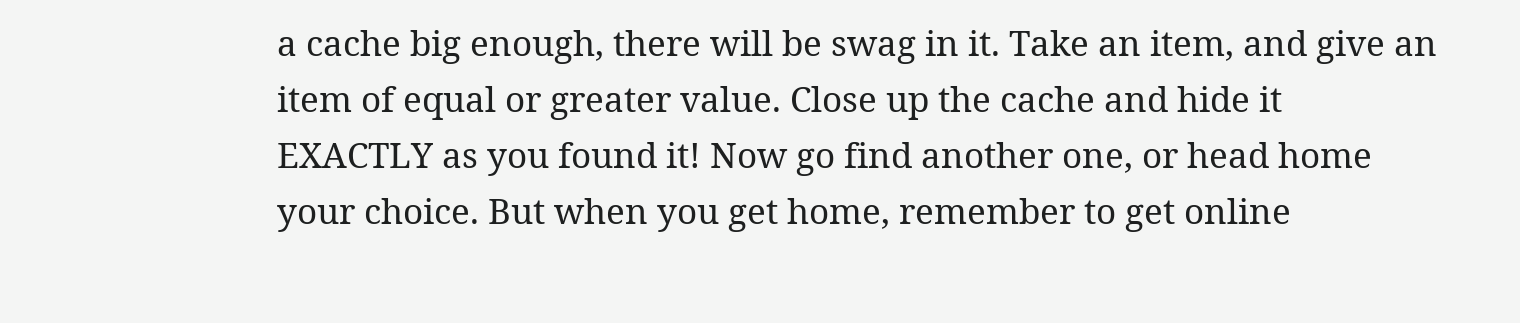a cache big enough, there will be swag in it. Take an item, and give an item of equal or greater value. Close up the cache and hide it EXACTLY as you found it! Now go find another one, or head home your choice. But when you get home, remember to get online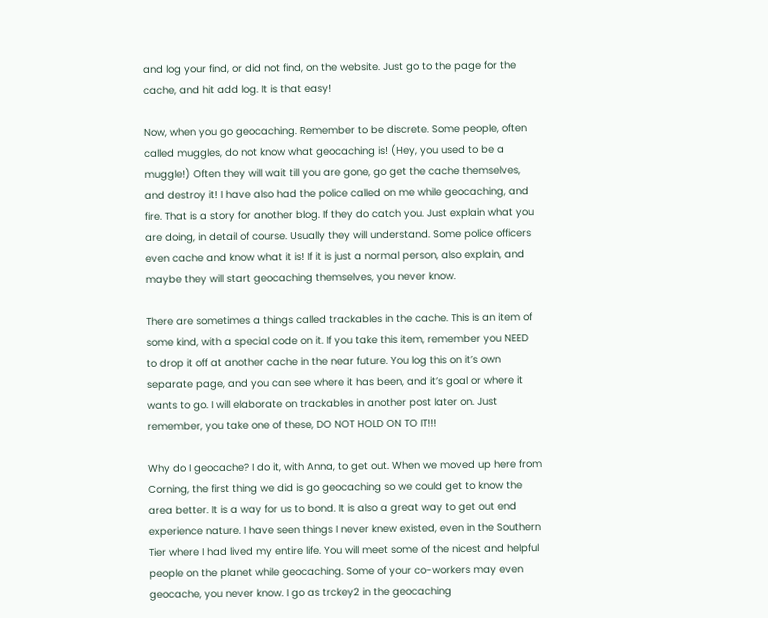and log your find, or did not find, on the website. Just go to the page for the cache, and hit add log. It is that easy!

Now, when you go geocaching. Remember to be discrete. Some people, often called muggles, do not know what geocaching is! (Hey, you used to be a muggle!) Often they will wait till you are gone, go get the cache themselves, and destroy it! I have also had the police called on me while geocaching, and fire. That is a story for another blog. If they do catch you. Just explain what you are doing, in detail of course. Usually they will understand. Some police officers even cache and know what it is! If it is just a normal person, also explain, and maybe they will start geocaching themselves, you never know.

There are sometimes a things called trackables in the cache. This is an item of some kind, with a special code on it. If you take this item, remember you NEED to drop it off at another cache in the near future. You log this on it’s own separate page, and you can see where it has been, and it’s goal or where it wants to go. I will elaborate on trackables in another post later on. Just remember, you take one of these, DO NOT HOLD ON TO IT!!!

Why do I geocache? I do it, with Anna, to get out. When we moved up here from Corning, the first thing we did is go geocaching so we could get to know the area better. It is a way for us to bond. It is also a great way to get out end experience nature. I have seen things I never knew existed, even in the Southern Tier where I had lived my entire life. You will meet some of the nicest and helpful people on the planet while geocaching. Some of your co-workers may even geocache, you never know. I go as trckey2 in the geocaching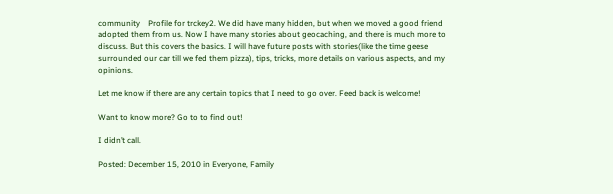community    Profile for trckey2. We did have many hidden, but when we moved a good friend adopted them from us. Now I have many stories about geocaching, and there is much more to discuss. But this covers the basics. I will have future posts with stories(like the time geese surrounded our car till we fed them pizza), tips, tricks, more details on various aspects, and my opinions.

Let me know if there are any certain topics that I need to go over. Feed back is welcome!

Want to know more? Go to to find out!

I didn’t call.

Posted: December 15, 2010 in Everyone, Family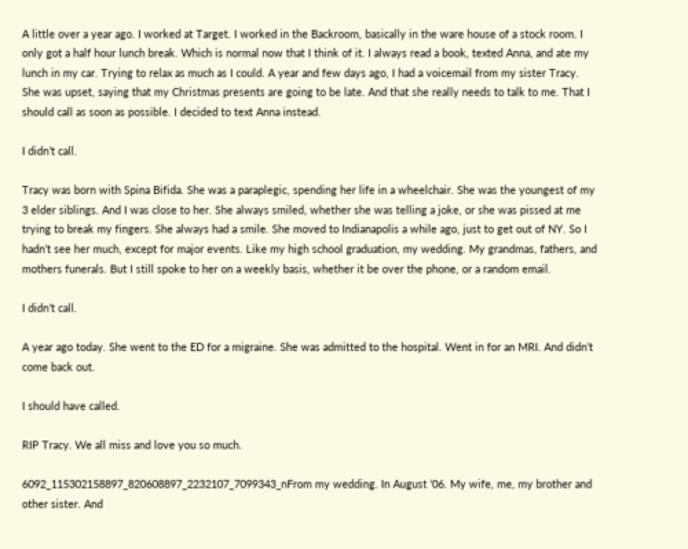A little over a year ago. I worked at Target. I worked in the Backroom, basically in the ware house of a stock room. I only got a half hour lunch break. Which is normal now that I think of it. I always read a book, texted Anna, and ate my lunch in my car. Trying to relax as much as I could. A year and few days ago, I had a voicemail from my sister Tracy. She was upset, saying that my Christmas presents are going to be late. And that she really needs to talk to me. That I should call as soon as possible. I decided to text Anna instead.

I didn’t call.

Tracy was born with Spina Bifida. She was a paraplegic, spending her life in a wheelchair. She was the youngest of my 3 elder siblings. And I was close to her. She always smiled, whether she was telling a joke, or she was pissed at me trying to break my fingers. She always had a smile. She moved to Indianapolis a while ago, just to get out of NY. So I hadn’t see her much, except for major events. Like my high school graduation, my wedding. My grandmas, fathers, and mothers funerals. But I still spoke to her on a weekly basis, whether it be over the phone, or a random email.

I didn’t call.

A year ago today. She went to the ED for a migraine. She was admitted to the hospital. Went in for an MRI. And didn’t come back out.

I should have called.

RIP Tracy. We all miss and love you so much.

6092_115302158897_820608897_2232107_7099343_nFrom my wedding. In August ‘06. My wife, me, my brother and other sister. And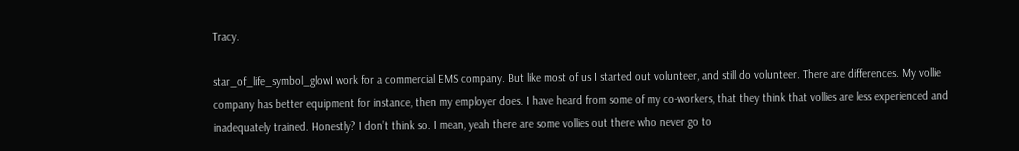Tracy.

star_of_life_symbol_glowI work for a commercial EMS company. But like most of us I started out volunteer, and still do volunteer. There are differences. My vollie company has better equipment for instance, then my employer does. I have heard from some of my co-workers, that they think that vollies are less experienced and inadequately trained. Honestly? I don’t think so. I mean, yeah there are some vollies out there who never go to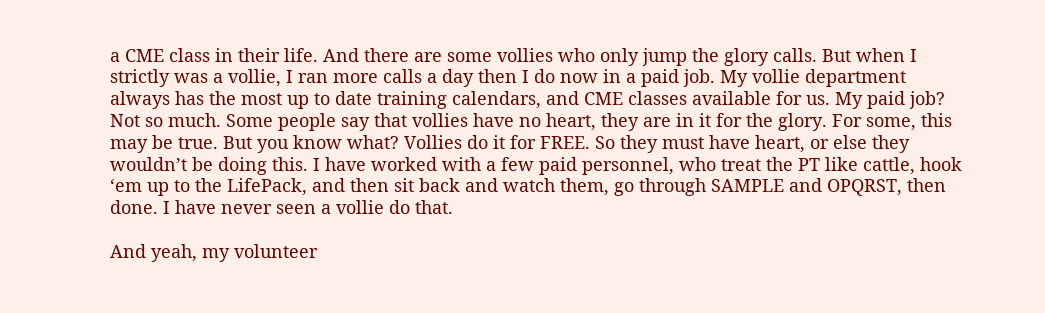a CME class in their life. And there are some vollies who only jump the glory calls. But when I strictly was a vollie, I ran more calls a day then I do now in a paid job. My vollie department always has the most up to date training calendars, and CME classes available for us. My paid job? Not so much. Some people say that vollies have no heart, they are in it for the glory. For some, this may be true. But you know what? Vollies do it for FREE. So they must have heart, or else they wouldn’t be doing this. I have worked with a few paid personnel, who treat the PT like cattle, hook ‘em up to the LifePack, and then sit back and watch them, go through SAMPLE and OPQRST, then done. I have never seen a vollie do that.

And yeah, my volunteer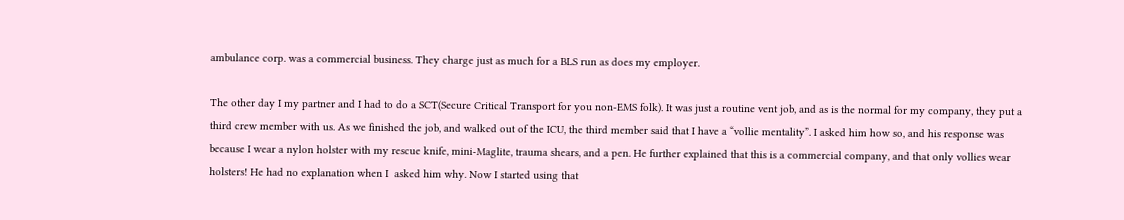ambulance corp. was a commercial business. They charge just as much for a BLS run as does my employer.

The other day I my partner and I had to do a SCT(Secure Critical Transport for you non-EMS folk). It was just a routine vent job, and as is the normal for my company, they put a third crew member with us. As we finished the job, and walked out of the ICU, the third member said that I have a “vollie mentality”. I asked him how so, and his response was because I wear a nylon holster with my rescue knife, mini-Maglite, trauma shears, and a pen. He further explained that this is a commercial company, and that only vollies wear holsters! He had no explanation when I  asked him why. Now I started using that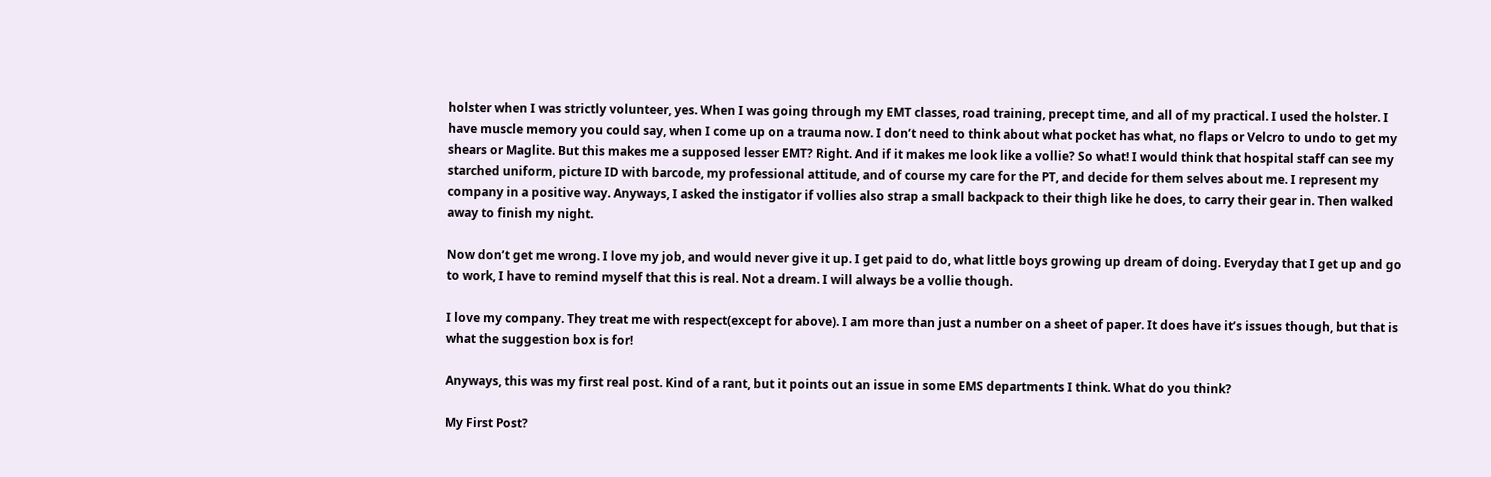holster when I was strictly volunteer, yes. When I was going through my EMT classes, road training, precept time, and all of my practical. I used the holster. I have muscle memory you could say, when I come up on a trauma now. I don’t need to think about what pocket has what, no flaps or Velcro to undo to get my shears or Maglite. But this makes me a supposed lesser EMT? Right. And if it makes me look like a vollie? So what! I would think that hospital staff can see my starched uniform, picture ID with barcode, my professional attitude, and of course my care for the PT, and decide for them selves about me. I represent my company in a positive way. Anyways, I asked the instigator if vollies also strap a small backpack to their thigh like he does, to carry their gear in. Then walked away to finish my night.

Now don’t get me wrong. I love my job, and would never give it up. I get paid to do, what little boys growing up dream of doing. Everyday that I get up and go to work, I have to remind myself that this is real. Not a dream. I will always be a vollie though.

I love my company. They treat me with respect(except for above). I am more than just a number on a sheet of paper. It does have it’s issues though, but that is what the suggestion box is for!

Anyways, this was my first real post. Kind of a rant, but it points out an issue in some EMS departments I think. What do you think?

My First Post?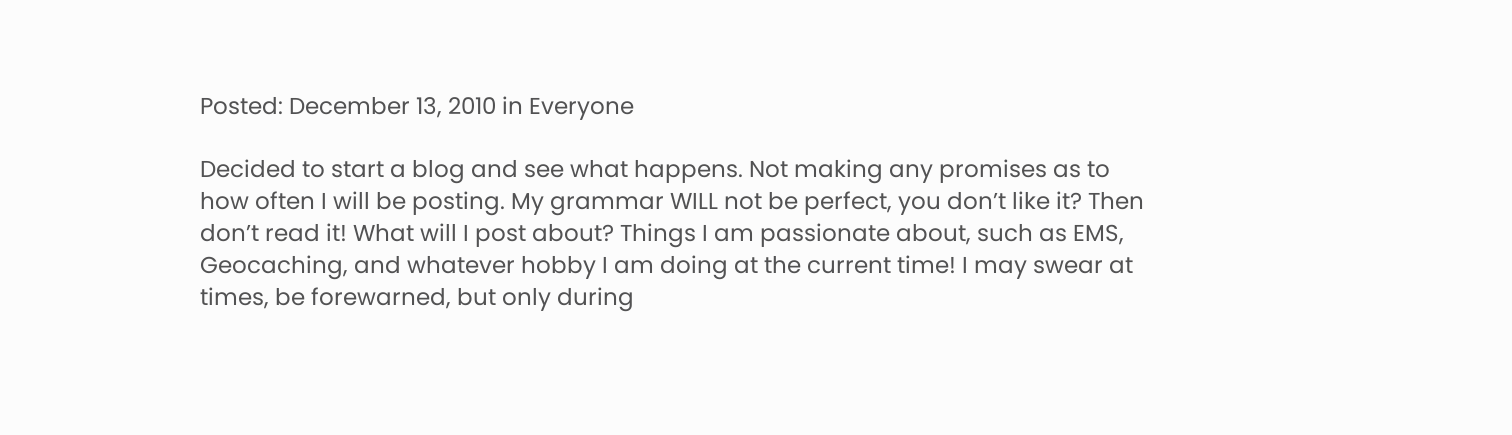Posted: December 13, 2010 in Everyone

Decided to start a blog and see what happens. Not making any promises as to how often I will be posting. My grammar WILL not be perfect, you don’t like it? Then don’t read it! What will I post about? Things I am passionate about, such as EMS, Geocaching, and whatever hobby I am doing at the current time! I may swear at times, be forewarned, but only during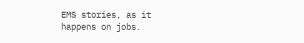EMS stories, as it happens on jobs.